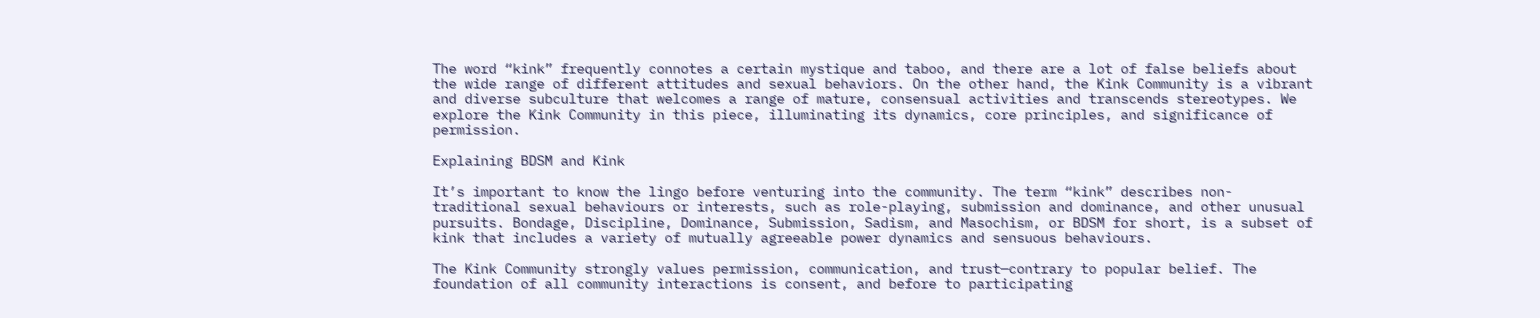The word “kink” frequently connotes a certain mystique and taboo, and there are a lot of false beliefs about the wide range of different attitudes and sexual behaviors. On the other hand, the Kink Community is a vibrant and diverse subculture that welcomes a range of mature, consensual activities and transcends stereotypes. We explore the Kink Community in this piece, illuminating its dynamics, core principles, and significance of permission.

Explaining BDSM and Kink

It’s important to know the lingo before venturing into the community. The term “kink” describes non-traditional sexual behaviours or interests, such as role-playing, submission and dominance, and other unusual pursuits. Bondage, Discipline, Dominance, Submission, Sadism, and Masochism, or BDSM for short, is a subset of kink that includes a variety of mutually agreeable power dynamics and sensuous behaviours.

The Kink Community strongly values permission, communication, and trust—contrary to popular belief. The foundation of all community interactions is consent, and before to participating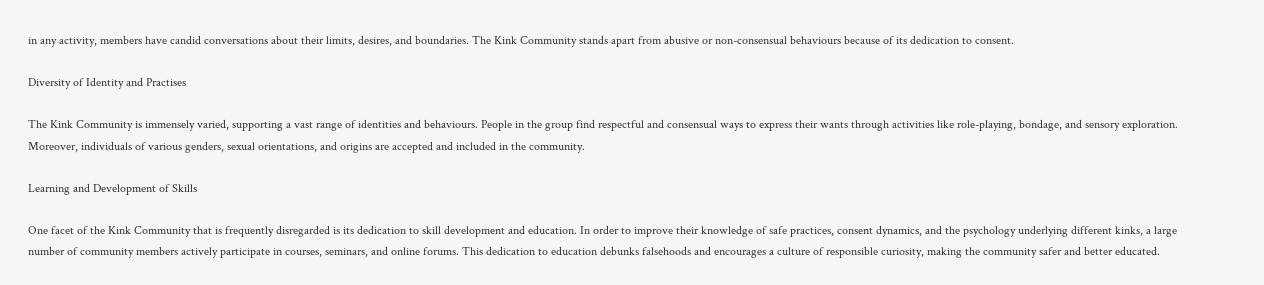in any activity, members have candid conversations about their limits, desires, and boundaries. The Kink Community stands apart from abusive or non-consensual behaviours because of its dedication to consent.

Diversity of Identity and Practises

The Kink Community is immensely varied, supporting a vast range of identities and behaviours. People in the group find respectful and consensual ways to express their wants through activities like role-playing, bondage, and sensory exploration. Moreover, individuals of various genders, sexual orientations, and origins are accepted and included in the community.

Learning and Development of Skills

One facet of the Kink Community that is frequently disregarded is its dedication to skill development and education. In order to improve their knowledge of safe practices, consent dynamics, and the psychology underlying different kinks, a large number of community members actively participate in courses, seminars, and online forums. This dedication to education debunks falsehoods and encourages a culture of responsible curiosity, making the community safer and better educated.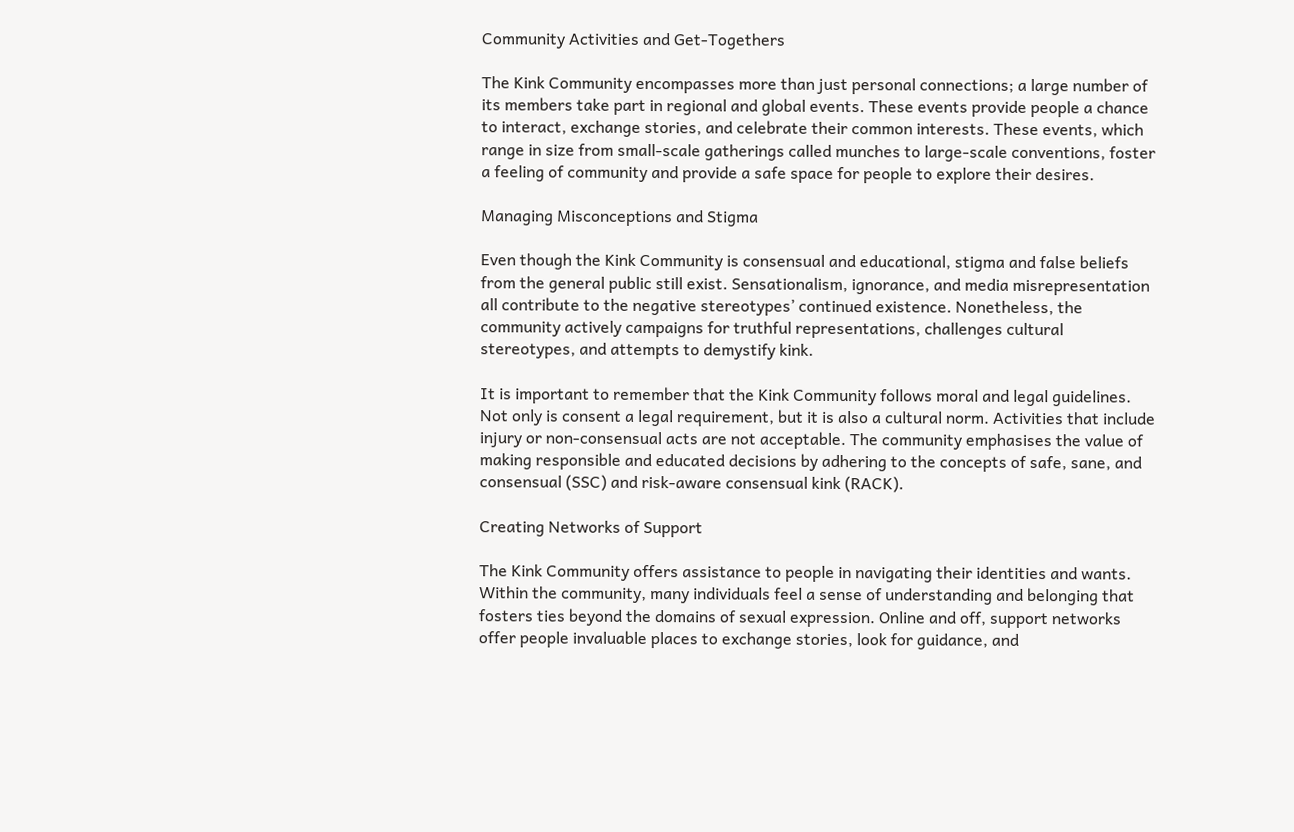Community Activities and Get-Togethers

The Kink Community encompasses more than just personal connections; a large number of its members take part in regional and global events. These events provide people a chance to interact, exchange stories, and celebrate their common interests. These events, which range in size from small-scale gatherings called munches to large-scale conventions, foster a feeling of community and provide a safe space for people to explore their desires.

Managing Misconceptions and Stigma

Even though the Kink Community is consensual and educational, stigma and false beliefs from the general public still exist. Sensationalism, ignorance, and media misrepresentation all contribute to the negative stereotypes’ continued existence. Nonetheless, the community actively campaigns for truthful representations, challenges cultural stereotypes, and attempts to demystify kink.

It is important to remember that the Kink Community follows moral and legal guidelines. Not only is consent a legal requirement, but it is also a cultural norm. Activities that include injury or non-consensual acts are not acceptable. The community emphasises the value of making responsible and educated decisions by adhering to the concepts of safe, sane, and consensual (SSC) and risk-aware consensual kink (RACK).

Creating Networks of Support

The Kink Community offers assistance to people in navigating their identities and wants. Within the community, many individuals feel a sense of understanding and belonging that fosters ties beyond the domains of sexual expression. Online and off, support networks offer people invaluable places to exchange stories, look for guidance, and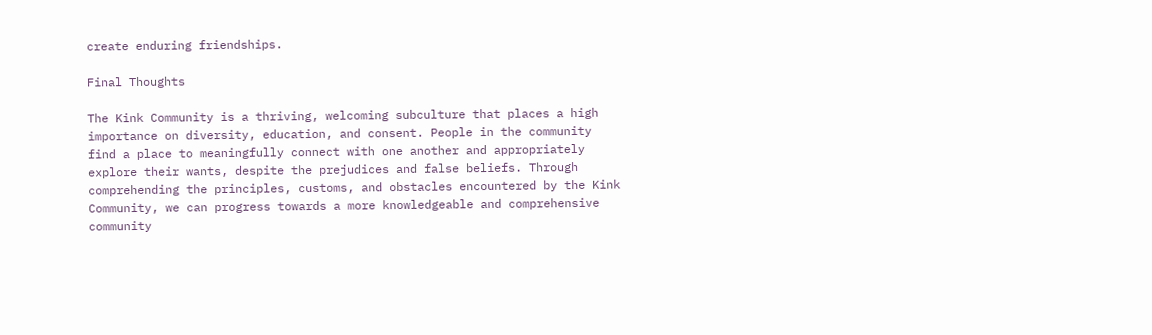create enduring friendships.

Final Thoughts

The Kink Community is a thriving, welcoming subculture that places a high importance on diversity, education, and consent. People in the community find a place to meaningfully connect with one another and appropriately explore their wants, despite the prejudices and false beliefs. Through comprehending the principles, customs, and obstacles encountered by the Kink Community, we can progress towards a more knowledgeable and comprehensive community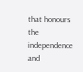that honours the independence and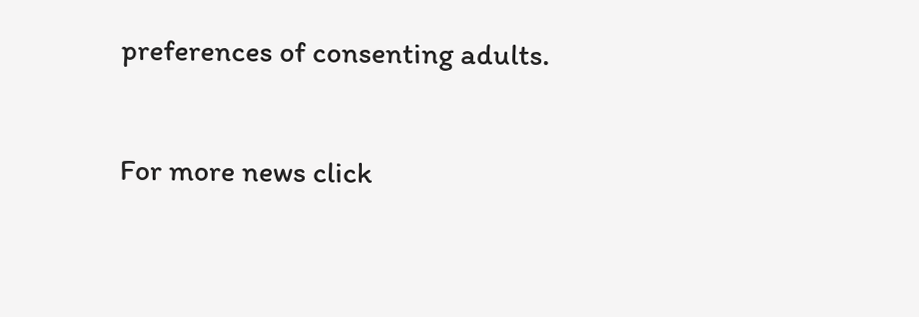preferences of consenting adults.

For more news click